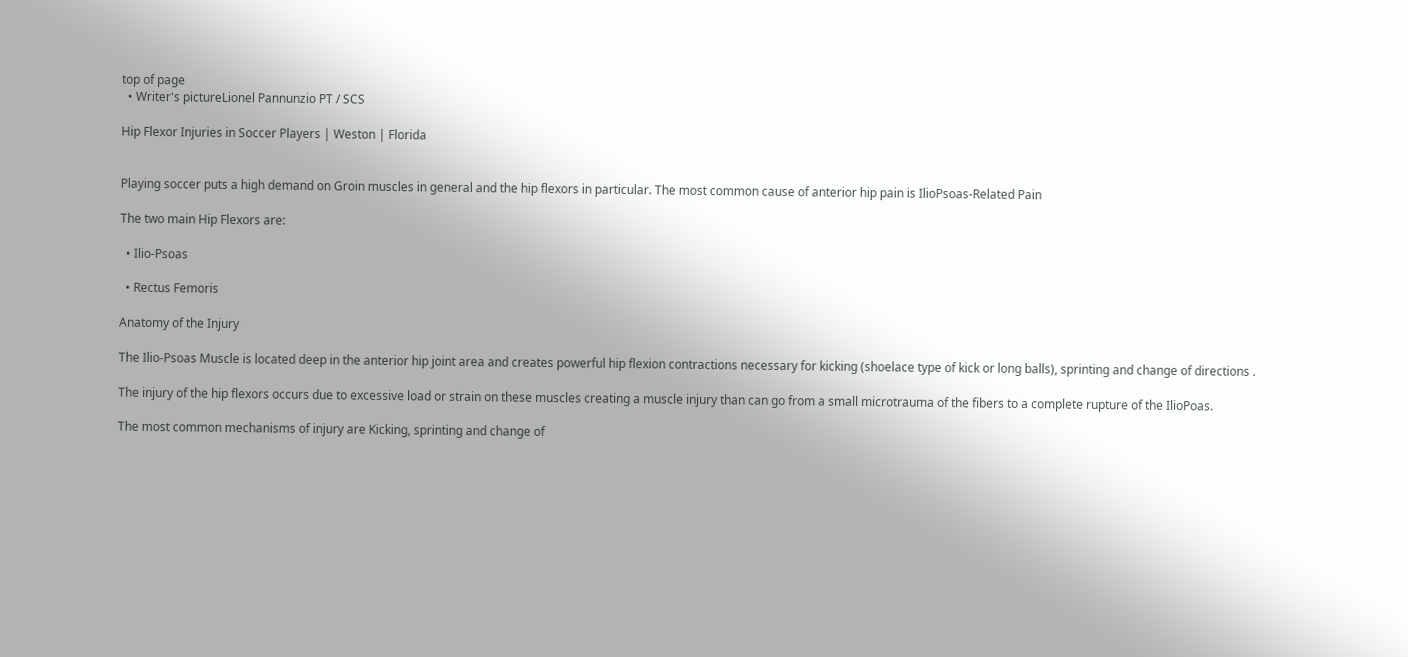top of page
  • Writer's pictureLionel Pannunzio PT / SCS

Hip Flexor Injuries in Soccer Players | Weston | Florida


Playing soccer puts a high demand on Groin muscles in general and the hip flexors in particular. The most common cause of anterior hip pain is IlioPsoas-Related Pain

The two main Hip Flexors are:

  • Ilio-Psoas

  • Rectus Femoris

Anatomy of the Injury

The Ilio-Psoas Muscle is located deep in the anterior hip joint area and creates powerful hip flexion contractions necessary for kicking (shoelace type of kick or long balls), sprinting and change of directions .

The injury of the hip flexors occurs due to excessive load or strain on these muscles creating a muscle injury than can go from a small microtrauma of the fibers to a complete rupture of the IlioPoas.

The most common mechanisms of injury are Kicking, sprinting and change of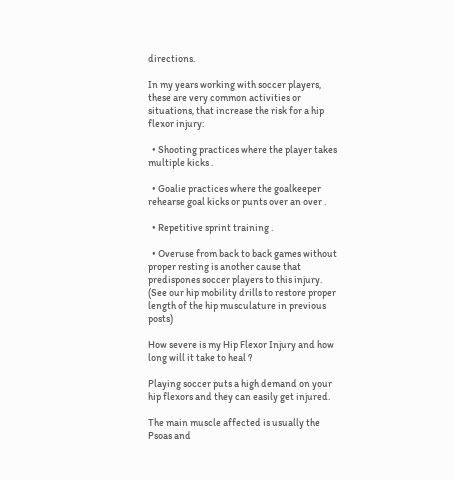directions.

In my years working with soccer players, these are very common activities or situations, that increase the risk for a hip flexor injury:

  • Shooting practices where the player takes multiple kicks .

  • Goalie practices where the goalkeeper rehearse goal kicks or punts over an over .

  • Repetitive sprint training .

  • Overuse from back to back games without proper resting is another cause that predispones soccer players to this injury. (See our hip mobility drills to restore proper length of the hip musculature in previous posts)

How severe is my Hip Flexor Injury and how long will it take to heal ?

Playing soccer puts a high demand on your hip flexors and they can easily get injured.

The main muscle affected is usually the Psoas and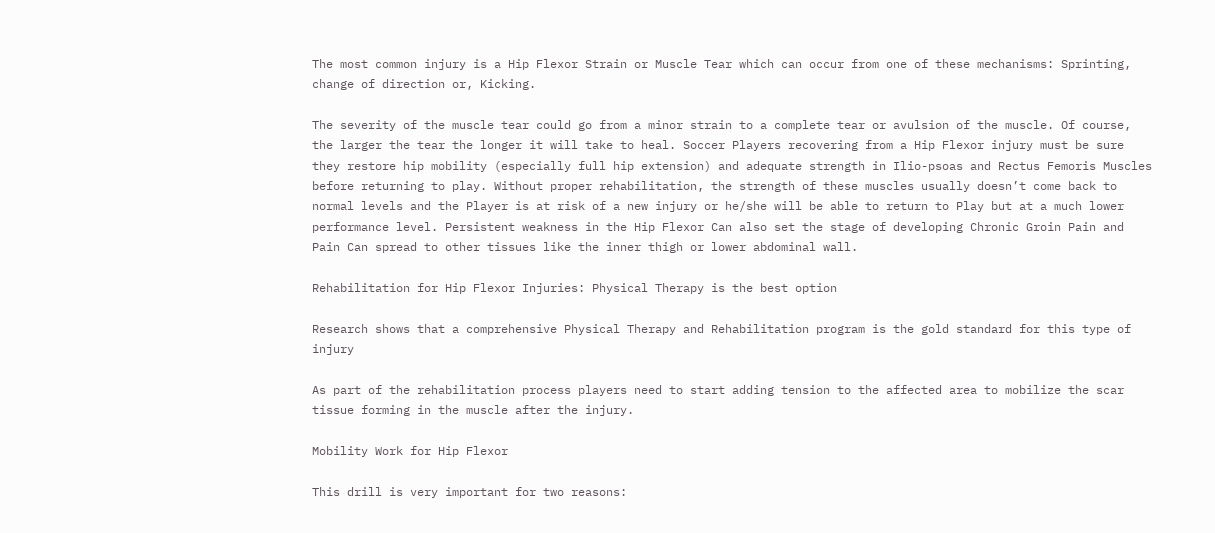The most common injury is a Hip Flexor Strain or Muscle Tear which can occur from one of these mechanisms: Sprinting, change of direction or, Kicking.

The severity of the muscle tear could go from a minor strain to a complete tear or avulsion of the muscle. Of course, the larger the tear the longer it will take to heal. Soccer Players recovering from a Hip Flexor injury must be sure they restore hip mobility (especially full hip extension) and adequate strength in Ilio-psoas and Rectus Femoris Muscles before returning to play. Without proper rehabilitation, the strength of these muscles usually doesn’t come back to normal levels and the Player is at risk of a new injury or he/she will be able to return to Play but at a much lower performance level. Persistent weakness in the Hip Flexor Can also set the stage of developing Chronic Groin Pain and Pain Can spread to other tissues like the inner thigh or lower abdominal wall.

Rehabilitation for Hip Flexor Injuries: Physical Therapy is the best option

Research shows that a comprehensive Physical Therapy and Rehabilitation program is the gold standard for this type of injury

As part of the rehabilitation process players need to start adding tension to the affected area to mobilize the scar tissue forming in the muscle after the injury.

Mobility Work for Hip Flexor

This drill is very important for two reasons: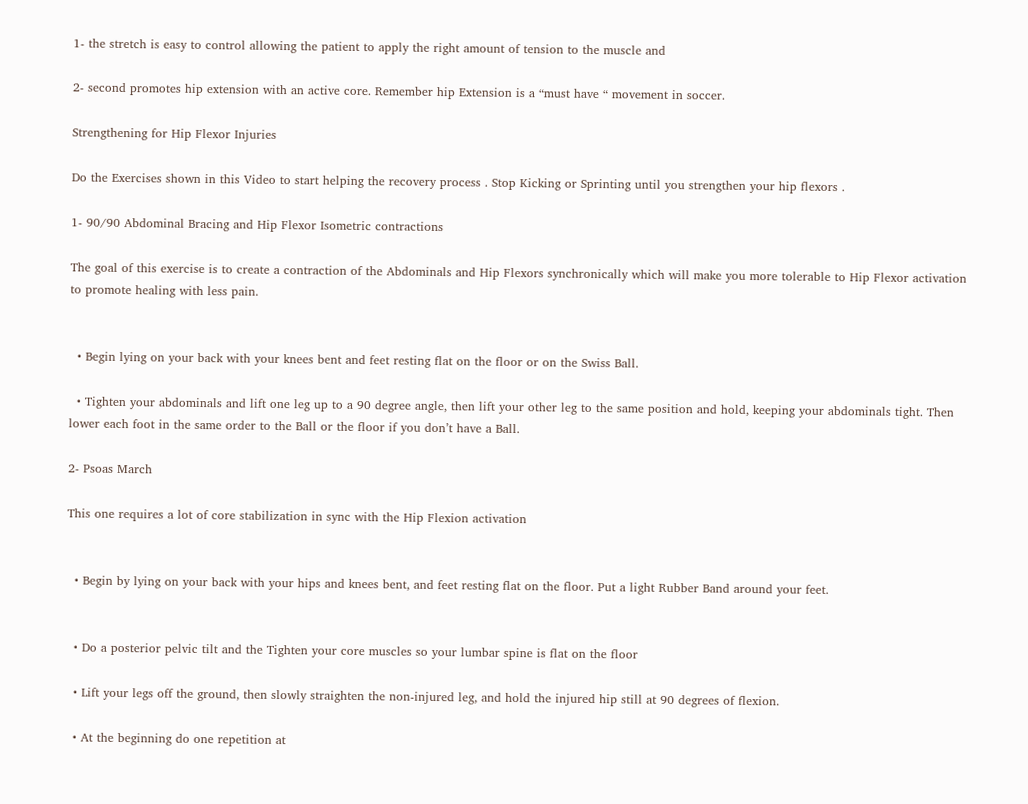1- the stretch is easy to control allowing the patient to apply the right amount of tension to the muscle and

2- second promotes hip extension with an active core. Remember hip Extension is a “must have “ movement in soccer.

Strengthening for Hip Flexor Injuries

Do the Exercises shown in this Video to start helping the recovery process . Stop Kicking or Sprinting until you strengthen your hip flexors .

1- 90/90 Abdominal Bracing and Hip Flexor Isometric contractions

The goal of this exercise is to create a contraction of the Abdominals and Hip Flexors synchronically which will make you more tolerable to Hip Flexor activation to promote healing with less pain.


  • Begin lying on your back with your knees bent and feet resting flat on the floor or on the Swiss Ball.

  • Tighten your abdominals and lift one leg up to a 90 degree angle, then lift your other leg to the same position and hold, keeping your abdominals tight. Then lower each foot in the same order to the Ball or the floor if you don’t have a Ball.

2- Psoas March

This one requires a lot of core stabilization in sync with the Hip Flexion activation


  • Begin by lying on your back with your hips and knees bent, and feet resting flat on the floor. Put a light Rubber Band around your feet.


  • Do a posterior pelvic tilt and the Tighten your core muscles so your lumbar spine is flat on the floor

  • Lift your legs off the ground, then slowly straighten the non-injured leg, and hold the injured hip still at 90 degrees of flexion.

  • At the beginning do one repetition at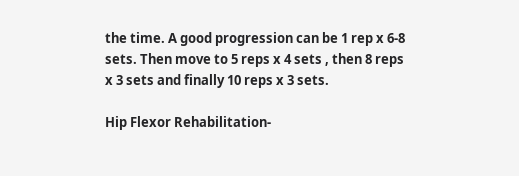the time. A good progression can be 1 rep x 6-8 sets. Then move to 5 reps x 4 sets , then 8 reps x 3 sets and finally 10 reps x 3 sets.

Hip Flexor Rehabilitation-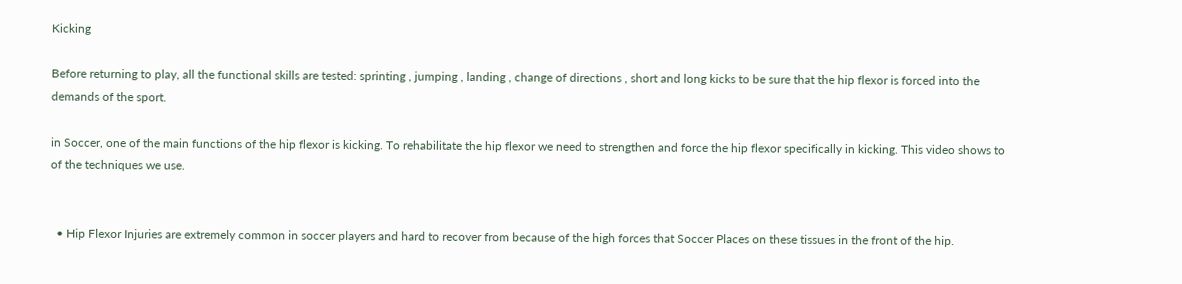Kicking

Before returning to play, all the functional skills are tested: sprinting , jumping , landing , change of directions , short and long kicks to be sure that the hip flexor is forced into the demands of the sport.

in Soccer, one of the main functions of the hip flexor is kicking. To rehabilitate the hip flexor we need to strengthen and force the hip flexor specifically in kicking. This video shows to of the techniques we use.


  • Hip Flexor Injuries are extremely common in soccer players and hard to recover from because of the high forces that Soccer Places on these tissues in the front of the hip.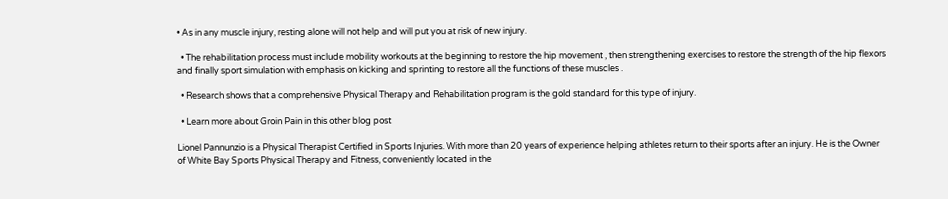• As in any muscle injury, resting alone will not help and will put you at risk of new injury.

  • The rehabilitation process must include mobility workouts at the beginning to restore the hip movement , then strengthening exercises to restore the strength of the hip flexors and finally sport simulation with emphasis on kicking and sprinting to restore all the functions of these muscles .

  • Research shows that a comprehensive Physical Therapy and Rehabilitation program is the gold standard for this type of injury.

  • Learn more about Groin Pain in this other blog post

Lionel Pannunzio is a Physical Therapist Certified in Sports Injuries. With more than 20 years of experience helping athletes return to their sports after an injury. He is the Owner of White Bay Sports Physical Therapy and Fitness, conveniently located in the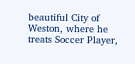beautiful City of Weston, where he treats Soccer Player,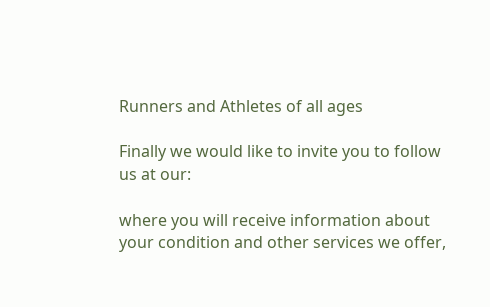Runners and Athletes of all ages

Finally we would like to invite you to follow us at our:

where you will receive information about your condition and other services we offer,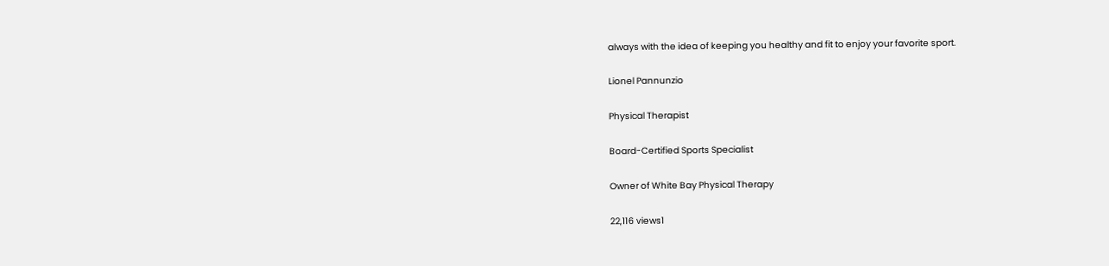always with the idea of keeping you healthy and fit to enjoy your favorite sport.

Lionel Pannunzio

Physical Therapist

Board-Certified Sports Specialist

Owner of White Bay Physical Therapy

22,116 views1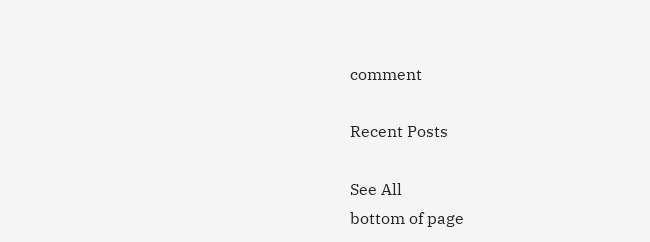comment

Recent Posts

See All
bottom of page